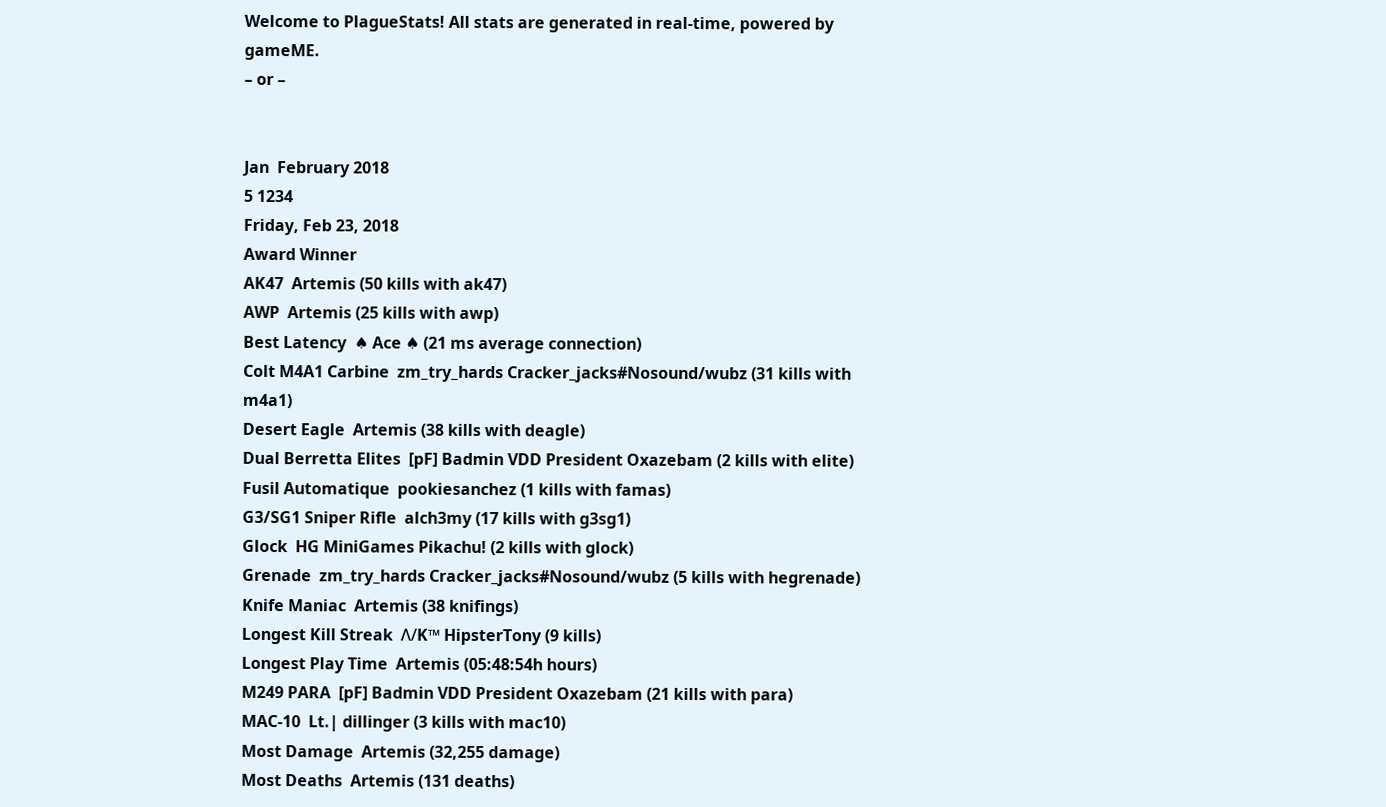Welcome to PlagueStats! All stats are generated in real-time, powered by gameME.
– or –


Jan  February 2018
5 1234
Friday, Feb 23, 2018
Award Winner
AK47  Artemis (50 kills with ak47)
AWP  Artemis (25 kills with awp)
Best Latency  ♠ Ace ♠ (21 ms average connection)
Colt M4A1 Carbine  zm_try_hards Cracker_jacks#Nosound/wubz (31 kills with m4a1)
Desert Eagle  Artemis (38 kills with deagle)
Dual Berretta Elites  [pF] Badmin VDD President Oxazebam (2 kills with elite)
Fusil Automatique  pookiesanchez (1 kills with famas)
G3/SG1 Sniper Rifle  alch3my (17 kills with g3sg1)
Glock  HG MiniGames Pikachu! (2 kills with glock)
Grenade  zm_try_hards Cracker_jacks#Nosound/wubz (5 kills with hegrenade)
Knife Maniac  Artemis (38 knifings)
Longest Kill Streak  Λ/K™ HipsterTony (9 kills)
Longest Play Time  Artemis (05:48:54h hours)
M249 PARA  [pF] Badmin VDD President Oxazebam (21 kills with para)
MAC-10  Lt.| dillinger (3 kills with mac10)
Most Damage  Artemis (32,255 damage)
Most Deaths  Artemis (131 deaths)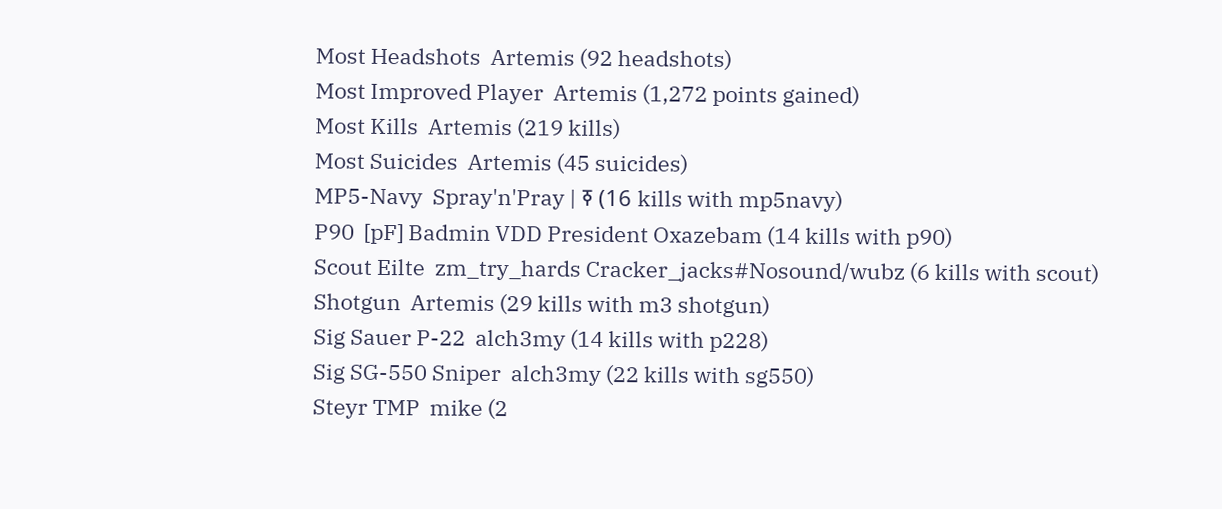Most Headshots  Artemis (92 headshots)
Most Improved Player  Artemis (1,272 points gained)
Most Kills  Artemis (219 kills)
Most Suicides  Artemis (45 suicides)
MP5-Navy  Spray'n'Pray | ߧ (16 kills with mp5navy)
P90  [pF] Badmin VDD President Oxazebam (14 kills with p90)
Scout Eilte  zm_try_hards Cracker_jacks#Nosound/wubz (6 kills with scout)
Shotgun  Artemis (29 kills with m3 shotgun)
Sig Sauer P-22  alch3my (14 kills with p228)
Sig SG-550 Sniper  alch3my (22 kills with sg550)
Steyr TMP  mike (2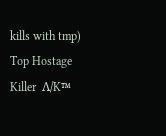kills with tmp)
Top Hostage Killer  Λ/K™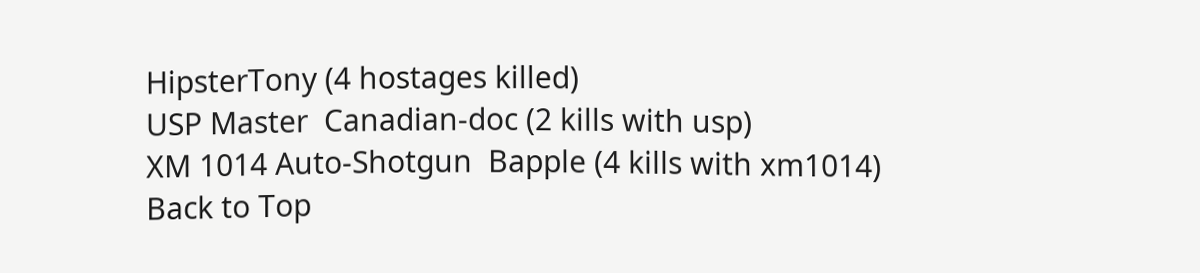HipsterTony (4 hostages killed)
USP Master  Canadian-doc (2 kills with usp)
XM 1014 Auto-Shotgun  Bapple (4 kills with xm1014)
Back to Top